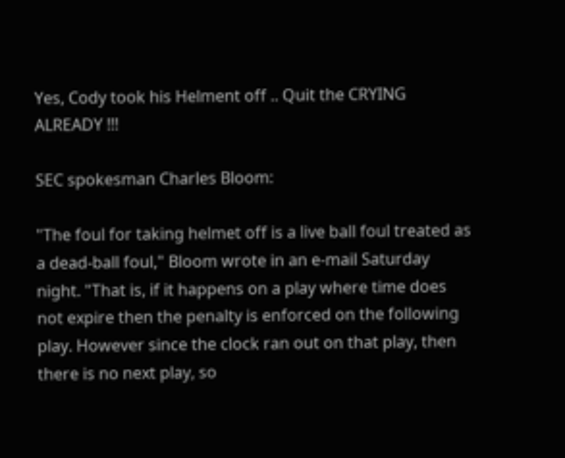Yes, Cody took his Helment off .. Quit the CRYING ALREADY !!!

SEC spokesman Charles Bloom:

"The foul for taking helmet off is a live ball foul treated as a dead-ball foul," Bloom wrote in an e-mail Saturday night. "That is, if it happens on a play where time does not expire then the penalty is enforced on the following play. However since the clock ran out on that play, then there is no next play, so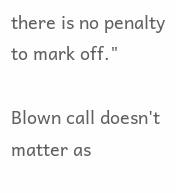there is no penalty to mark off."

Blown call doesn't matter as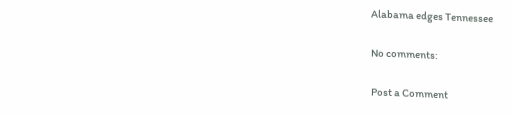Alabama edges Tennessee

No comments:

Post a Comment